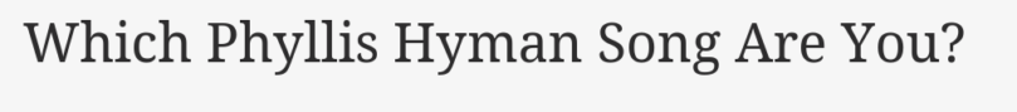Which Phyllis Hyman Song Are You?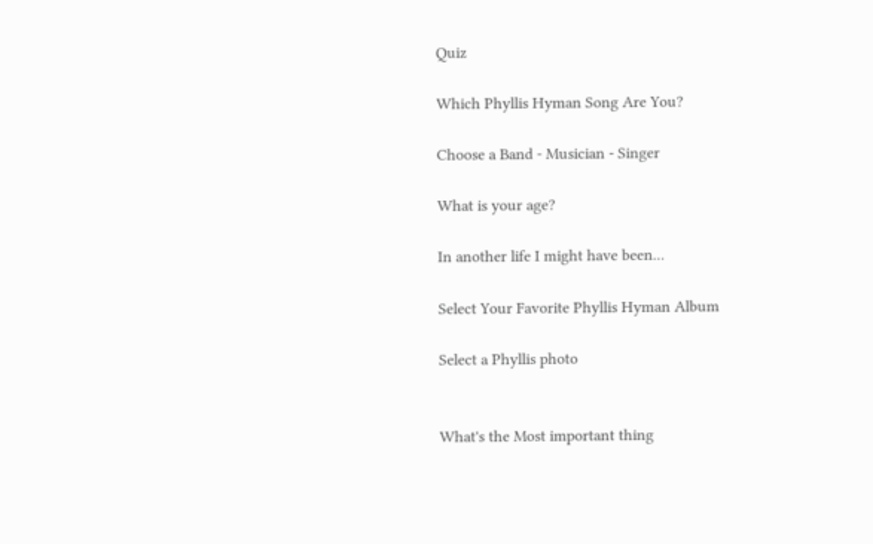Quiz

Which Phyllis Hyman Song Are You?

Choose a Band - Musician - Singer

What is your age?

In another life I might have been...

Select Your Favorite Phyllis Hyman Album

Select a Phyllis photo


What's the Most important thing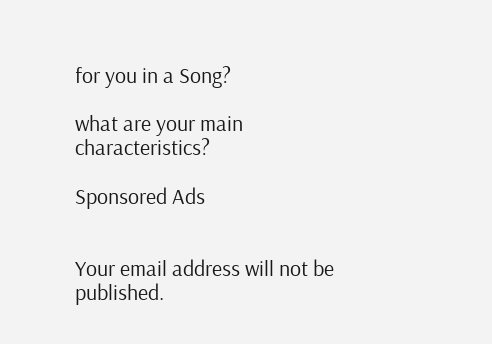for you in a Song?

what are your main characteristics?

Sponsored Ads


Your email address will not be published.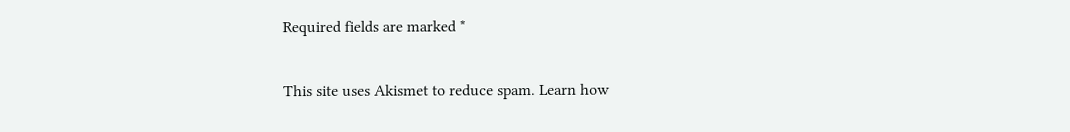Required fields are marked *

This site uses Akismet to reduce spam. Learn how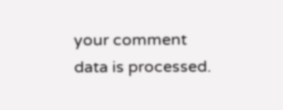your comment data is processed.